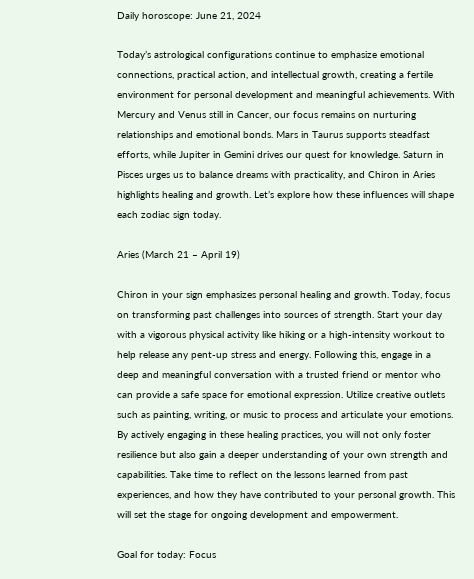Daily horoscope: June 21, 2024

Today’s astrological configurations continue to emphasize emotional connections, practical action, and intellectual growth, creating a fertile environment for personal development and meaningful achievements. With Mercury and Venus still in Cancer, our focus remains on nurturing relationships and emotional bonds. Mars in Taurus supports steadfast efforts, while Jupiter in Gemini drives our quest for knowledge. Saturn in Pisces urges us to balance dreams with practicality, and Chiron in Aries highlights healing and growth. Let’s explore how these influences will shape each zodiac sign today.

Aries (March 21 – April 19)

Chiron in your sign emphasizes personal healing and growth. Today, focus on transforming past challenges into sources of strength. Start your day with a vigorous physical activity like hiking or a high-intensity workout to help release any pent-up stress and energy. Following this, engage in a deep and meaningful conversation with a trusted friend or mentor who can provide a safe space for emotional expression. Utilize creative outlets such as painting, writing, or music to process and articulate your emotions. By actively engaging in these healing practices, you will not only foster resilience but also gain a deeper understanding of your own strength and capabilities. Take time to reflect on the lessons learned from past experiences, and how they have contributed to your personal growth. This will set the stage for ongoing development and empowerment.

Goal for today: Focus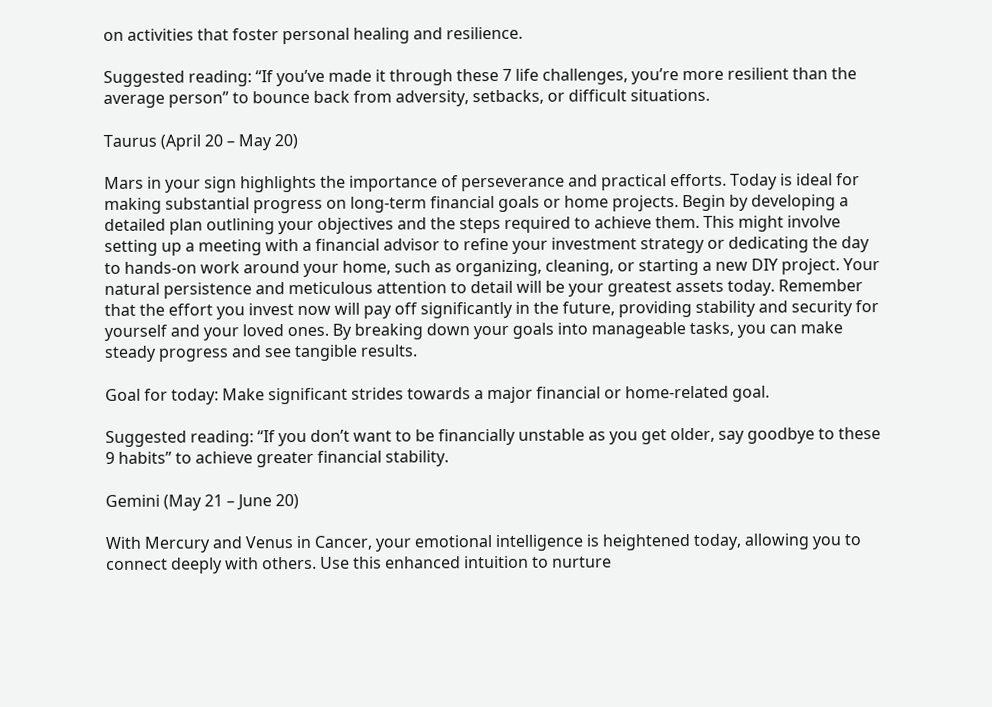on activities that foster personal healing and resilience.

Suggested reading: “If you’ve made it through these 7 life challenges, you’re more resilient than the average person” to bounce back from adversity, setbacks, or difficult situations.

Taurus (April 20 – May 20)

Mars in your sign highlights the importance of perseverance and practical efforts. Today is ideal for making substantial progress on long-term financial goals or home projects. Begin by developing a detailed plan outlining your objectives and the steps required to achieve them. This might involve setting up a meeting with a financial advisor to refine your investment strategy or dedicating the day to hands-on work around your home, such as organizing, cleaning, or starting a new DIY project. Your natural persistence and meticulous attention to detail will be your greatest assets today. Remember that the effort you invest now will pay off significantly in the future, providing stability and security for yourself and your loved ones. By breaking down your goals into manageable tasks, you can make steady progress and see tangible results.

Goal for today: Make significant strides towards a major financial or home-related goal.

Suggested reading: “If you don’t want to be financially unstable as you get older, say goodbye to these 9 habits” to achieve greater financial stability.

Gemini (May 21 – June 20)

With Mercury and Venus in Cancer, your emotional intelligence is heightened today, allowing you to connect deeply with others. Use this enhanced intuition to nurture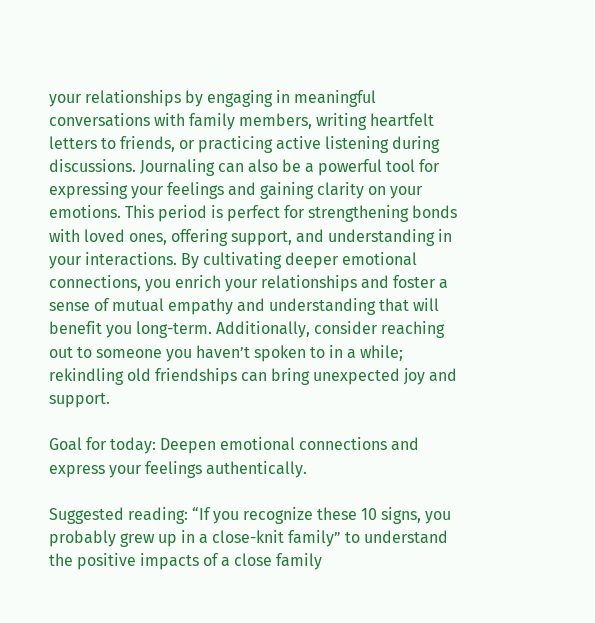your relationships by engaging in meaningful conversations with family members, writing heartfelt letters to friends, or practicing active listening during discussions. Journaling can also be a powerful tool for expressing your feelings and gaining clarity on your emotions. This period is perfect for strengthening bonds with loved ones, offering support, and understanding in your interactions. By cultivating deeper emotional connections, you enrich your relationships and foster a sense of mutual empathy and understanding that will benefit you long-term. Additionally, consider reaching out to someone you haven’t spoken to in a while; rekindling old friendships can bring unexpected joy and support.

Goal for today: Deepen emotional connections and express your feelings authentically.

Suggested reading: “If you recognize these 10 signs, you probably grew up in a close-knit family” to understand the positive impacts of a close family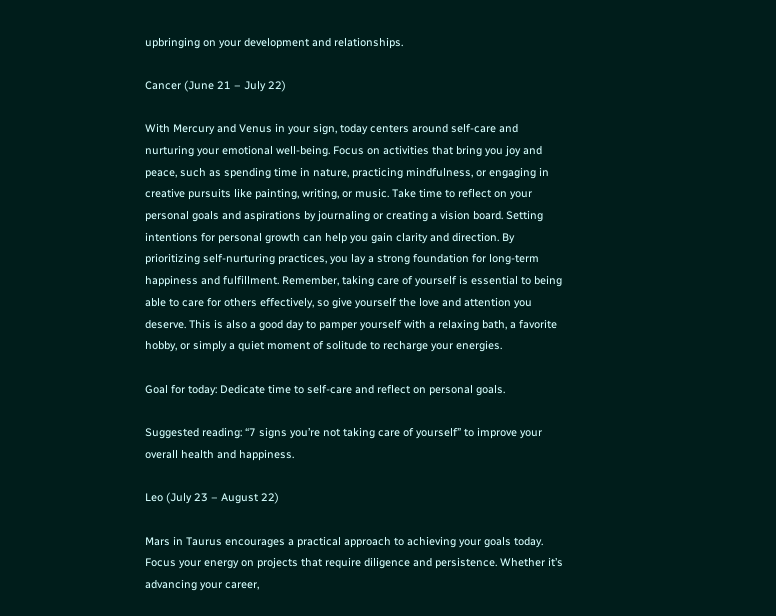upbringing on your development and relationships.

Cancer (June 21 – July 22)

With Mercury and Venus in your sign, today centers around self-care and nurturing your emotional well-being. Focus on activities that bring you joy and peace, such as spending time in nature, practicing mindfulness, or engaging in creative pursuits like painting, writing, or music. Take time to reflect on your personal goals and aspirations by journaling or creating a vision board. Setting intentions for personal growth can help you gain clarity and direction. By prioritizing self-nurturing practices, you lay a strong foundation for long-term happiness and fulfillment. Remember, taking care of yourself is essential to being able to care for others effectively, so give yourself the love and attention you deserve. This is also a good day to pamper yourself with a relaxing bath, a favorite hobby, or simply a quiet moment of solitude to recharge your energies.

Goal for today: Dedicate time to self-care and reflect on personal goals.

Suggested reading: “7 signs you’re not taking care of yourself” to improve your overall health and happiness.

Leo (July 23 – August 22)

Mars in Taurus encourages a practical approach to achieving your goals today. Focus your energy on projects that require diligence and persistence. Whether it’s advancing your career,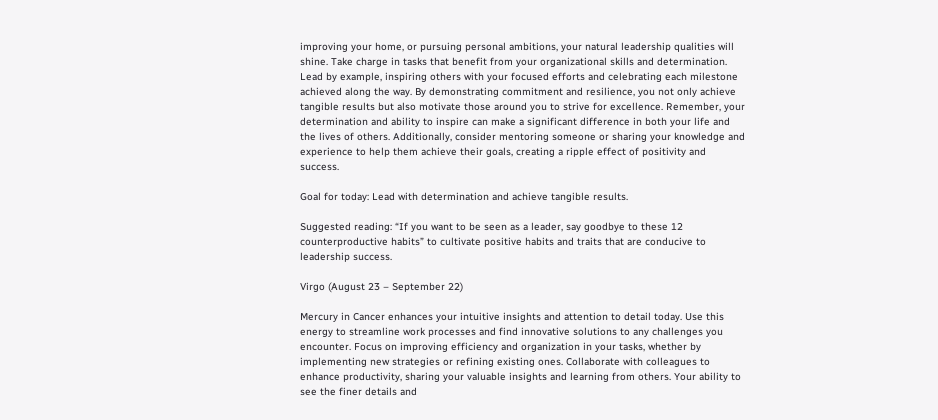improving your home, or pursuing personal ambitions, your natural leadership qualities will shine. Take charge in tasks that benefit from your organizational skills and determination. Lead by example, inspiring others with your focused efforts and celebrating each milestone achieved along the way. By demonstrating commitment and resilience, you not only achieve tangible results but also motivate those around you to strive for excellence. Remember, your determination and ability to inspire can make a significant difference in both your life and the lives of others. Additionally, consider mentoring someone or sharing your knowledge and experience to help them achieve their goals, creating a ripple effect of positivity and success.

Goal for today: Lead with determination and achieve tangible results.

Suggested reading: “If you want to be seen as a leader, say goodbye to these 12 counterproductive habits” to cultivate positive habits and traits that are conducive to leadership success.

Virgo (August 23 – September 22)

Mercury in Cancer enhances your intuitive insights and attention to detail today. Use this energy to streamline work processes and find innovative solutions to any challenges you encounter. Focus on improving efficiency and organization in your tasks, whether by implementing new strategies or refining existing ones. Collaborate with colleagues to enhance productivity, sharing your valuable insights and learning from others. Your ability to see the finer details and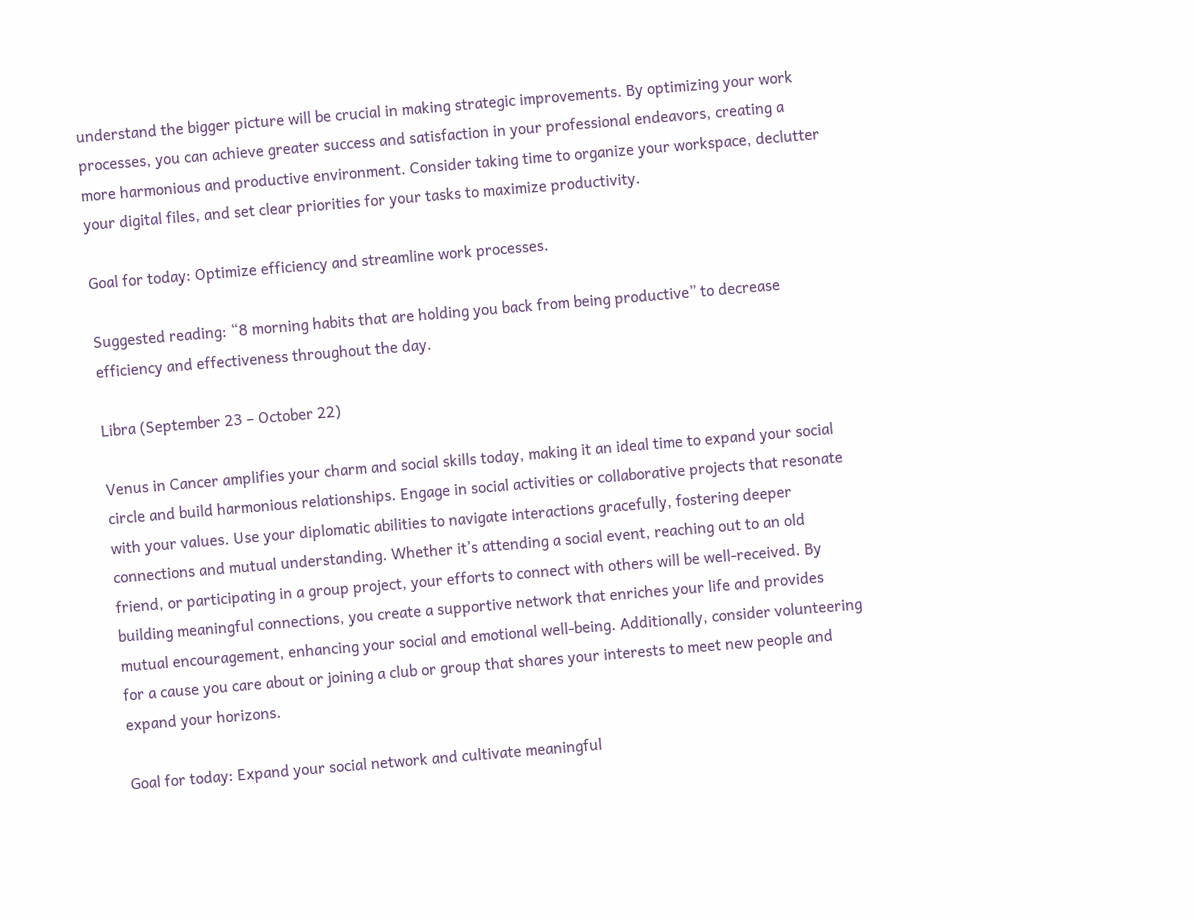understand the bigger picture will be crucial in making strategic improvements. By optimizing your work processes, you can achieve greater success and satisfaction in your professional endeavors, creating a more harmonious and productive environment. Consider taking time to organize your workspace, declutter your digital files, and set clear priorities for your tasks to maximize productivity.

Goal for today: Optimize efficiency and streamline work processes.

Suggested reading: “8 morning habits that are holding you back from being productive” to decrease efficiency and effectiveness throughout the day.

Libra (September 23 – October 22)

Venus in Cancer amplifies your charm and social skills today, making it an ideal time to expand your social circle and build harmonious relationships. Engage in social activities or collaborative projects that resonate with your values. Use your diplomatic abilities to navigate interactions gracefully, fostering deeper connections and mutual understanding. Whether it’s attending a social event, reaching out to an old friend, or participating in a group project, your efforts to connect with others will be well-received. By building meaningful connections, you create a supportive network that enriches your life and provides mutual encouragement, enhancing your social and emotional well-being. Additionally, consider volunteering for a cause you care about or joining a club or group that shares your interests to meet new people and expand your horizons.

Goal for today: Expand your social network and cultivate meaningful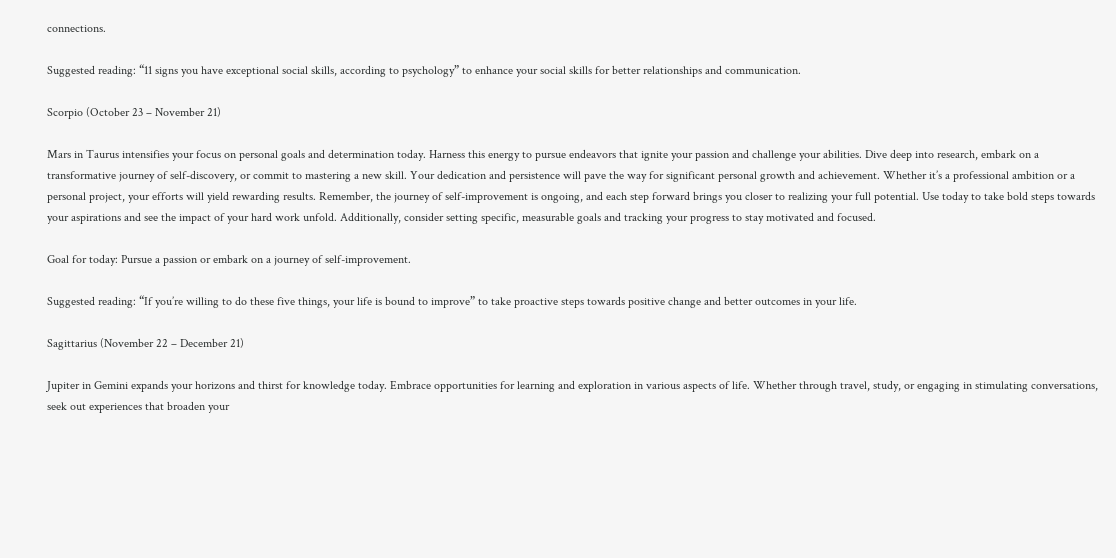connections.

Suggested reading: “11 signs you have exceptional social skills, according to psychology” to enhance your social skills for better relationships and communication.

Scorpio (October 23 – November 21)

Mars in Taurus intensifies your focus on personal goals and determination today. Harness this energy to pursue endeavors that ignite your passion and challenge your abilities. Dive deep into research, embark on a transformative journey of self-discovery, or commit to mastering a new skill. Your dedication and persistence will pave the way for significant personal growth and achievement. Whether it’s a professional ambition or a personal project, your efforts will yield rewarding results. Remember, the journey of self-improvement is ongoing, and each step forward brings you closer to realizing your full potential. Use today to take bold steps towards your aspirations and see the impact of your hard work unfold. Additionally, consider setting specific, measurable goals and tracking your progress to stay motivated and focused.

Goal for today: Pursue a passion or embark on a journey of self-improvement.

Suggested reading: “If you’re willing to do these five things, your life is bound to improve” to take proactive steps towards positive change and better outcomes in your life.

Sagittarius (November 22 – December 21)

Jupiter in Gemini expands your horizons and thirst for knowledge today. Embrace opportunities for learning and exploration in various aspects of life. Whether through travel, study, or engaging in stimulating conversations, seek out experiences that broaden your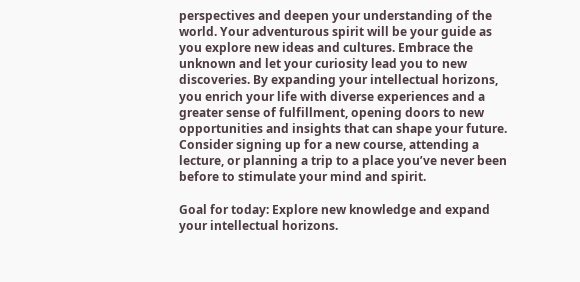perspectives and deepen your understanding of the world. Your adventurous spirit will be your guide as you explore new ideas and cultures. Embrace the unknown and let your curiosity lead you to new discoveries. By expanding your intellectual horizons, you enrich your life with diverse experiences and a greater sense of fulfillment, opening doors to new opportunities and insights that can shape your future. Consider signing up for a new course, attending a lecture, or planning a trip to a place you’ve never been before to stimulate your mind and spirit.

Goal for today: Explore new knowledge and expand your intellectual horizons.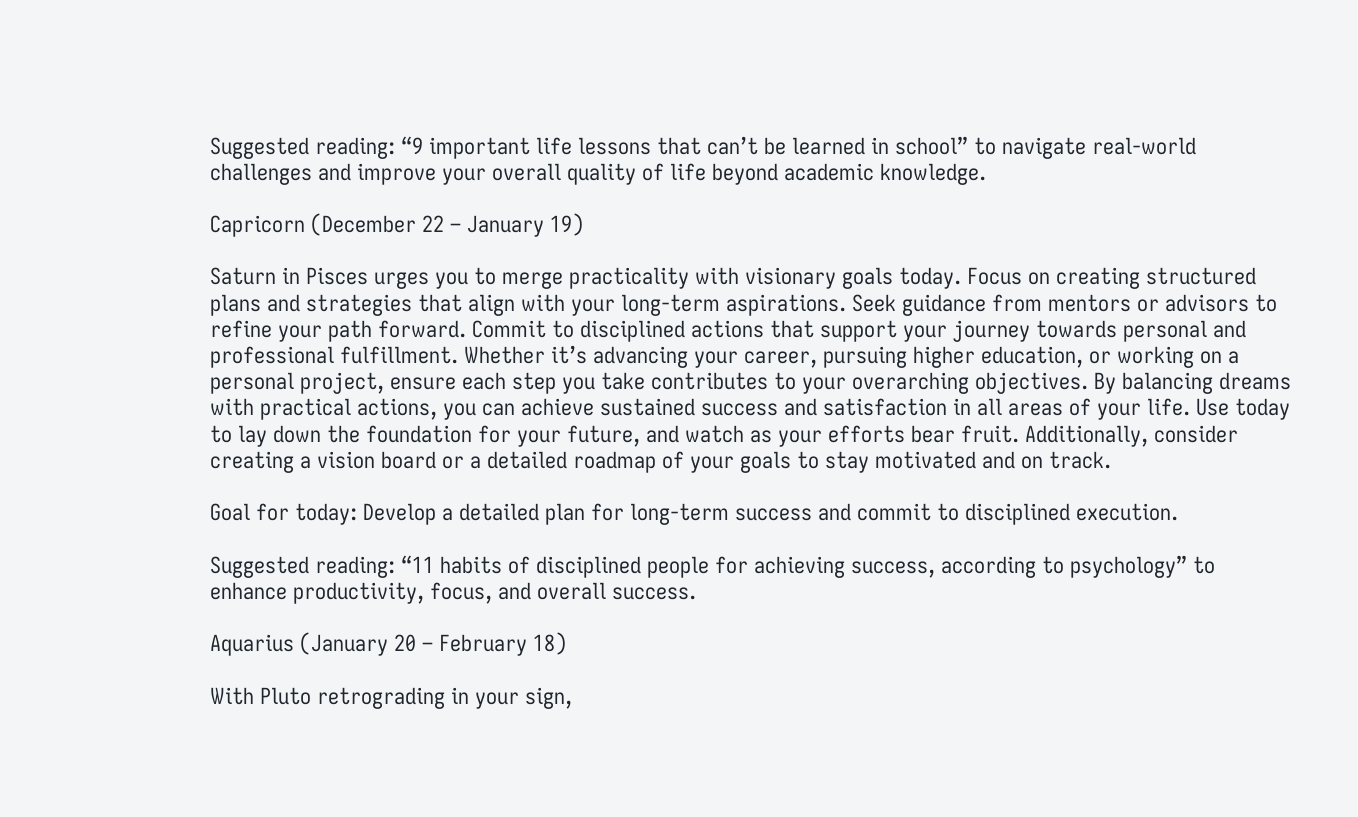Suggested reading: “9 important life lessons that can’t be learned in school” to navigate real-world challenges and improve your overall quality of life beyond academic knowledge.

Capricorn (December 22 – January 19)

Saturn in Pisces urges you to merge practicality with visionary goals today. Focus on creating structured plans and strategies that align with your long-term aspirations. Seek guidance from mentors or advisors to refine your path forward. Commit to disciplined actions that support your journey towards personal and professional fulfillment. Whether it’s advancing your career, pursuing higher education, or working on a personal project, ensure each step you take contributes to your overarching objectives. By balancing dreams with practical actions, you can achieve sustained success and satisfaction in all areas of your life. Use today to lay down the foundation for your future, and watch as your efforts bear fruit. Additionally, consider creating a vision board or a detailed roadmap of your goals to stay motivated and on track.

Goal for today: Develop a detailed plan for long-term success and commit to disciplined execution.

Suggested reading: “11 habits of disciplined people for achieving success, according to psychology” to enhance productivity, focus, and overall success.

Aquarius (January 20 – February 18)

With Pluto retrograding in your sign,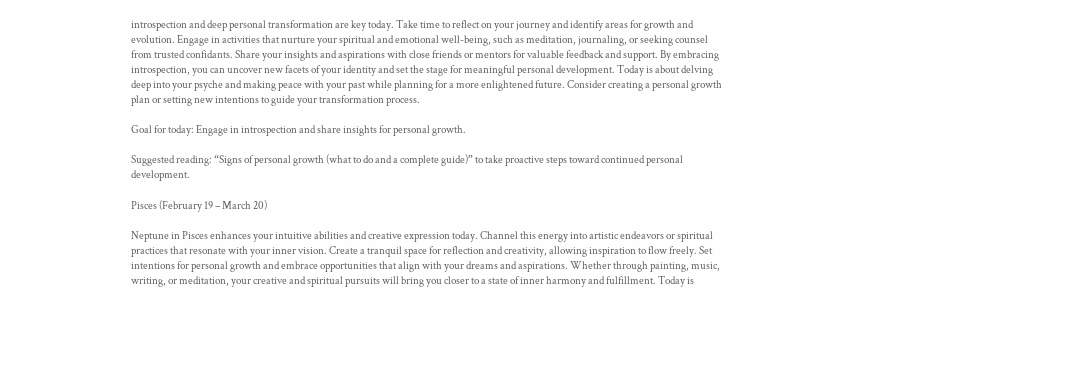introspection and deep personal transformation are key today. Take time to reflect on your journey and identify areas for growth and evolution. Engage in activities that nurture your spiritual and emotional well-being, such as meditation, journaling, or seeking counsel from trusted confidants. Share your insights and aspirations with close friends or mentors for valuable feedback and support. By embracing introspection, you can uncover new facets of your identity and set the stage for meaningful personal development. Today is about delving deep into your psyche and making peace with your past while planning for a more enlightened future. Consider creating a personal growth plan or setting new intentions to guide your transformation process.

Goal for today: Engage in introspection and share insights for personal growth.

Suggested reading: “Signs of personal growth (what to do and a complete guide)” to take proactive steps toward continued personal development.

Pisces (February 19 – March 20)

Neptune in Pisces enhances your intuitive abilities and creative expression today. Channel this energy into artistic endeavors or spiritual practices that resonate with your inner vision. Create a tranquil space for reflection and creativity, allowing inspiration to flow freely. Set intentions for personal growth and embrace opportunities that align with your dreams and aspirations. Whether through painting, music, writing, or meditation, your creative and spiritual pursuits will bring you closer to a state of inner harmony and fulfillment. Today is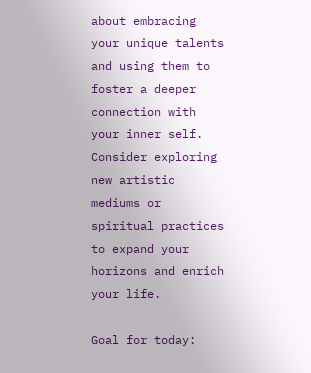about embracing your unique talents and using them to foster a deeper connection with your inner self. Consider exploring new artistic mediums or spiritual practices to expand your horizons and enrich your life.

Goal for today: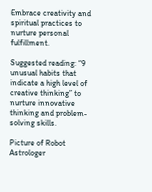Embrace creativity and spiritual practices to nurture personal fulfillment.

Suggested reading: “9 unusual habits that indicate a high level of creative thinking” to nurture innovative thinking and problem-solving skills.

Picture of Robot Astrologer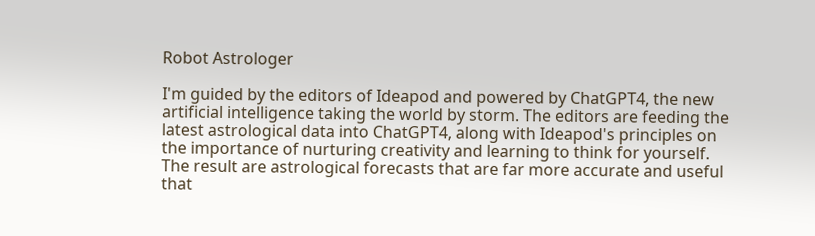Robot Astrologer

I'm guided by the editors of Ideapod and powered by ChatGPT4, the new artificial intelligence taking the world by storm. The editors are feeding the latest astrological data into ChatGPT4, along with Ideapod's principles on the importance of nurturing creativity and learning to think for yourself. The result are astrological forecasts that are far more accurate and useful that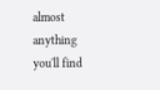almost anything you'll find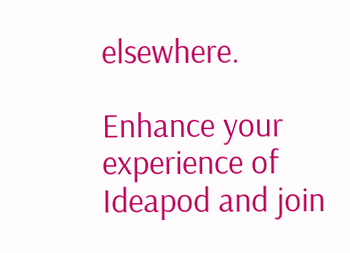elsewhere.

Enhance your experience of Ideapod and join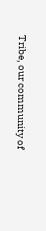Tribe, our community of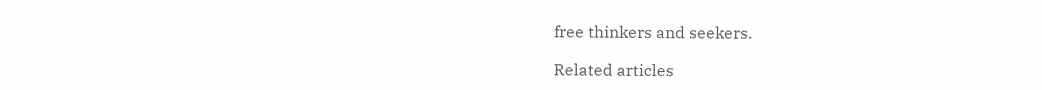free thinkers and seekers.

Related articles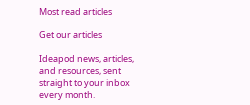Most read articles

Get our articles

Ideapod news, articles, and resources, sent straight to your inbox every month.